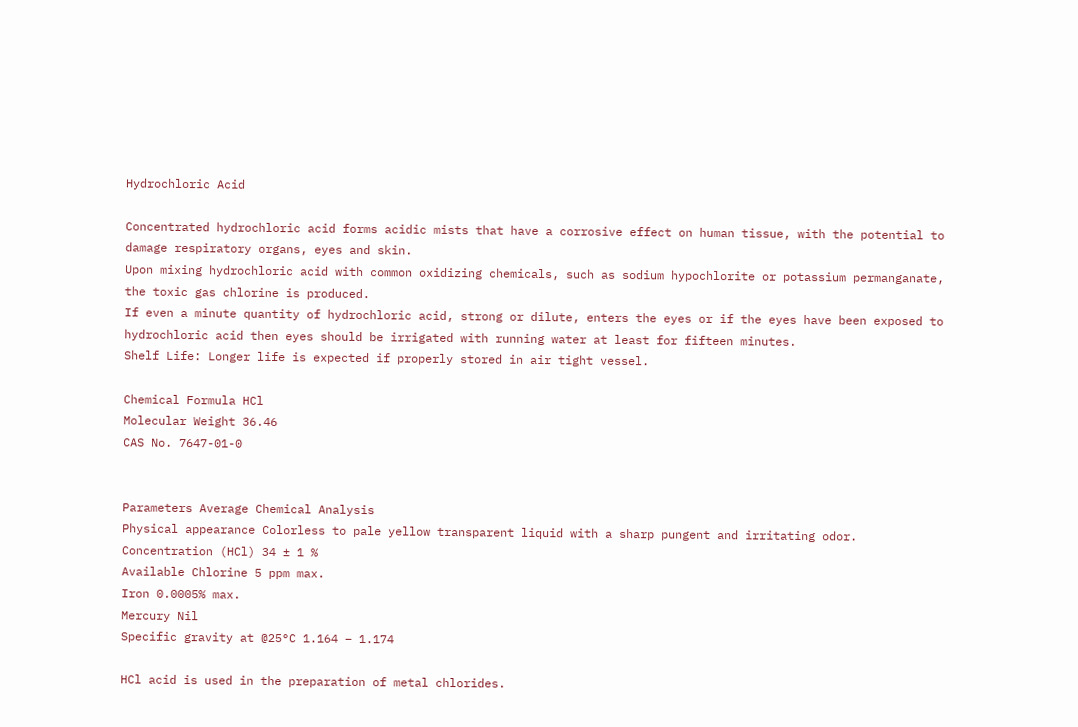Hydrochloric Acid

Concentrated hydrochloric acid forms acidic mists that have a corrosive effect on human tissue, with the potential to damage respiratory organs, eyes and skin.
Upon mixing hydrochloric acid with common oxidizing chemicals, such as sodium hypochlorite or potassium permanganate, the toxic gas chlorine is produced.
If even a minute quantity of hydrochloric acid, strong or dilute, enters the eyes or if the eyes have been exposed to hydrochloric acid then eyes should be irrigated with running water at least for fifteen minutes.
Shelf Life: Longer life is expected if properly stored in air tight vessel.

Chemical Formula HCl
Molecular Weight 36.46
CAS No. 7647-01-0


Parameters Average Chemical Analysis
Physical appearance Colorless to pale yellow transparent liquid with a sharp pungent and irritating odor.
Concentration (HCl) 34 ± 1 %
Available Chlorine 5 ppm max.
Iron 0.0005% max.
Mercury Nil
Specific gravity at @25°C 1.164 – 1.174

HCl acid is used in the preparation of metal chlorides.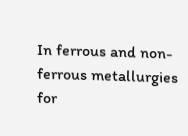In ferrous and non-ferrous metallurgies for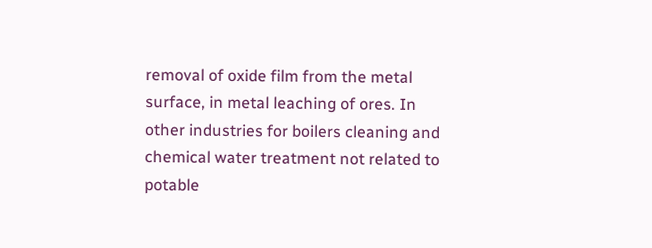removal of oxide film from the metal surface, in metal leaching of ores. In other industries for boilers cleaning and chemical water treatment not related to potable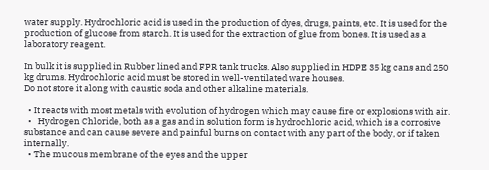water supply. Hydrochloric acid is used in the production of dyes, drugs, paints, etc. It is used for the production of glucose from starch. It is used for the extraction of glue from bones. It is used as a laboratory reagent.

In bulk it is supplied in Rubber lined and FPR tank trucks. Also supplied in HDPE 35 kg cans and 250 kg drums. Hydrochloric acid must be stored in well-ventilated ware houses.
Do not store it along with caustic soda and other alkaline materials.

  • It reacts with most metals with evolution of hydrogen which may cause fire or explosions with air.
  •   Hydrogen Chloride, both as a gas and in solution form is hydrochloric acid, which is a corrosive substance and can cause severe and painful burns on contact with any part of the body, or if taken internally.
  • The mucous membrane of the eyes and the upper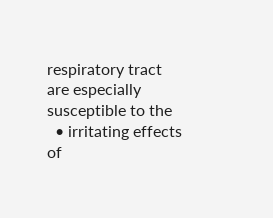respiratory tract are especially susceptible to the
  • irritating effects of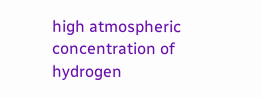high atmospheric concentration of hydrogen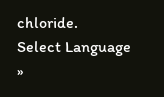chloride.
Select Language »